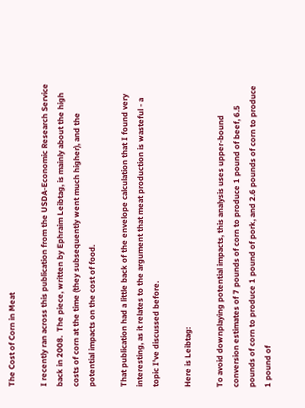The Cost of Corn in Meat

I recently ran across this publication from the USDA-Economic Research Service back in 2008.  The piece, written by Ephraim Leibtag, is mainly about the high costs of corn at the time (they subsequently went much higher), and the potential impacts on the cost of food.

That publication had a little back of the envelope calculation that I found very interesting, as it relates to the argument that meat production is wasteful - a topic I've discussed before.

Here is Leibtag:

To avoid downplaying potential impacts, this analysis uses upper-bound conversion estimates of 7 pounds of corn to produce 1 pound of beef, 6.5 pounds of corn to produce 1 pound of pork, and 2.6 pounds of corn to produce 1 pound of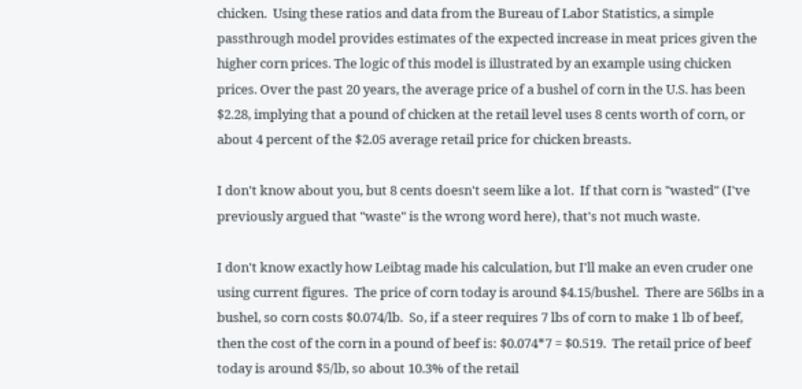chicken.  Using these ratios and data from the Bureau of Labor Statistics, a simple passthrough model provides estimates of the expected increase in meat prices given the higher corn prices. The logic of this model is illustrated by an example using chicken prices. Over the past 20 years, the average price of a bushel of corn in the U.S. has been $2.28, implying that a pound of chicken at the retail level uses 8 cents worth of corn, or about 4 percent of the $2.05 average retail price for chicken breasts.

I don't know about you, but 8 cents doesn't seem like a lot.  If that corn is "wasted" (I've previously argued that "waste" is the wrong word here), that's not much waste.

I don't know exactly how Leibtag made his calculation, but I'll make an even cruder one using current figures.  The price of corn today is around $4.15/bushel.  There are 56lbs in a bushel, so corn costs $0.074/lb.  So, if a steer requires 7 lbs of corn to make 1 lb of beef, then the cost of the corn in a pound of beef is: $0.074*7 = $0.519.  The retail price of beef today is around $5/lb, so about 10.3% of the retail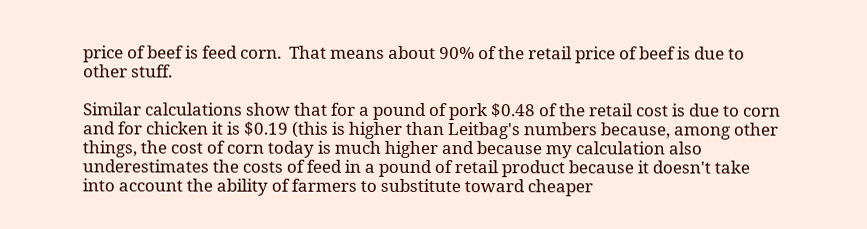price of beef is feed corn.  That means about 90% of the retail price of beef is due to other stuff.

Similar calculations show that for a pound of pork $0.48 of the retail cost is due to corn and for chicken it is $0.19 (this is higher than Leitbag's numbers because, among other things, the cost of corn today is much higher and because my calculation also underestimates the costs of feed in a pound of retail product because it doesn't take into account the ability of farmers to substitute toward cheaper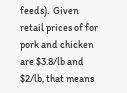feeds).  Given retail prices of for pork and chicken are $3.8/lb and $2/lb, that means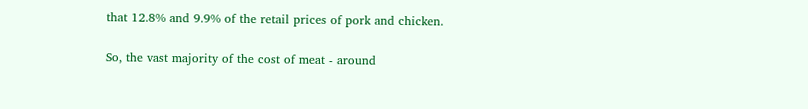that 12.8% and 9.9% of the retail prices of pork and chicken.

So, the vast majority of the cost of meat - around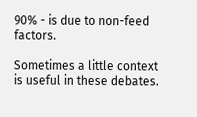90% - is due to non-feed factors.

Sometimes a little context is useful in these debates.